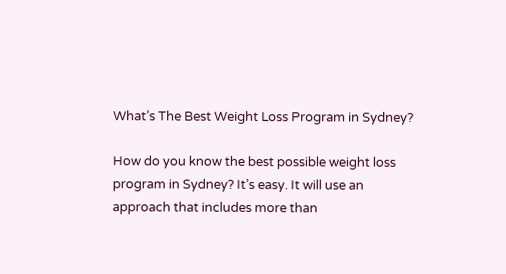What’s The Best Weight Loss Program in Sydney?

How do you know the best possible weight loss program in Sydney? It’s easy. It will use an approach that includes more than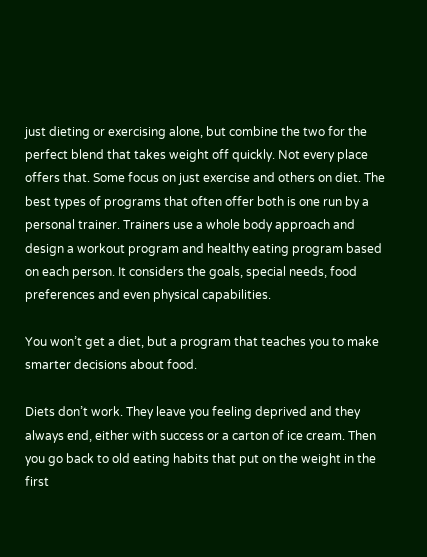just dieting or exercising alone, but combine the two for the perfect blend that takes weight off quickly. Not every place offers that. Some focus on just exercise and others on diet. The best types of programs that often offer both is one run by a personal trainer. Trainers use a whole body approach and design a workout program and healthy eating program based on each person. It considers the goals, special needs, food preferences and even physical capabilities.

You won’t get a diet, but a program that teaches you to make smarter decisions about food.

Diets don’t work. They leave you feeling deprived and they always end, either with success or a carton of ice cream. Then you go back to old eating habits that put on the weight in the first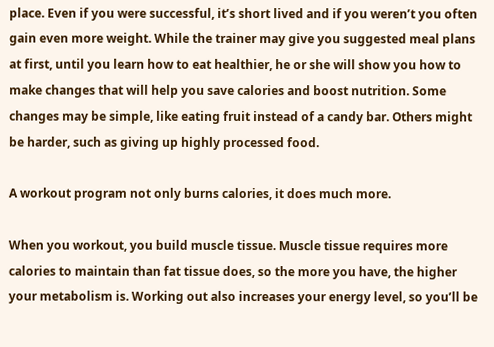place. Even if you were successful, it’s short lived and if you weren’t you often gain even more weight. While the trainer may give you suggested meal plans at first, until you learn how to eat healthier, he or she will show you how to make changes that will help you save calories and boost nutrition. Some changes may be simple, like eating fruit instead of a candy bar. Others might be harder, such as giving up highly processed food.

A workout program not only burns calories, it does much more.

When you workout, you build muscle tissue. Muscle tissue requires more calories to maintain than fat tissue does, so the more you have, the higher your metabolism is. Working out also increases your energy level, so you’ll be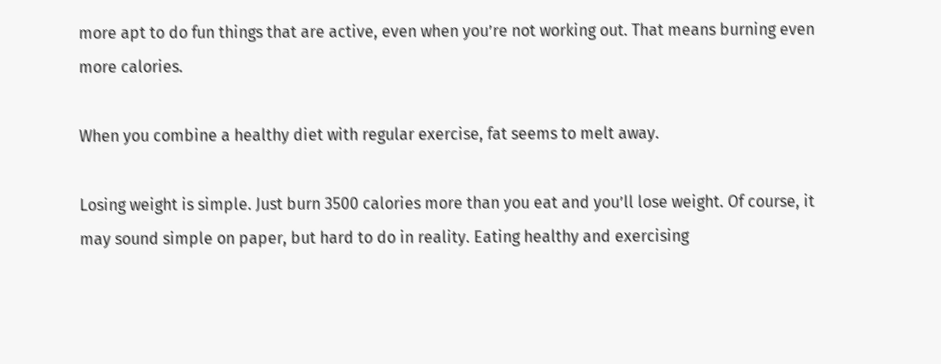more apt to do fun things that are active, even when you’re not working out. That means burning even more calories.

When you combine a healthy diet with regular exercise, fat seems to melt away.

Losing weight is simple. Just burn 3500 calories more than you eat and you’ll lose weight. Of course, it may sound simple on paper, but hard to do in reality. Eating healthy and exercising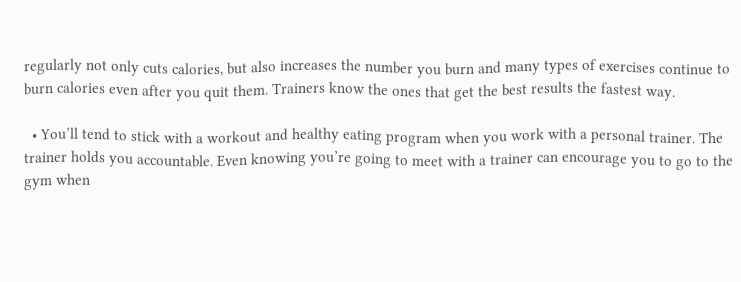regularly not only cuts calories, but also increases the number you burn and many types of exercises continue to burn calories even after you quit them. Trainers know the ones that get the best results the fastest way.

  • You’ll tend to stick with a workout and healthy eating program when you work with a personal trainer. The trainer holds you accountable. Even knowing you’re going to meet with a trainer can encourage you to go to the gym when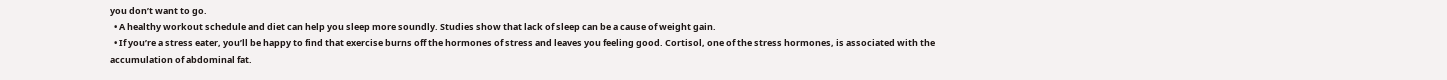you don’t want to go.
  • A healthy workout schedule and diet can help you sleep more soundly. Studies show that lack of sleep can be a cause of weight gain.
  • If you’re a stress eater, you’ll be happy to find that exercise burns off the hormones of stress and leaves you feeling good. Cortisol, one of the stress hormones, is associated with the accumulation of abdominal fat.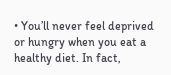• You’ll never feel deprived or hungry when you eat a healthy diet. In fact,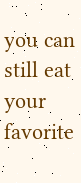you can still eat your favorite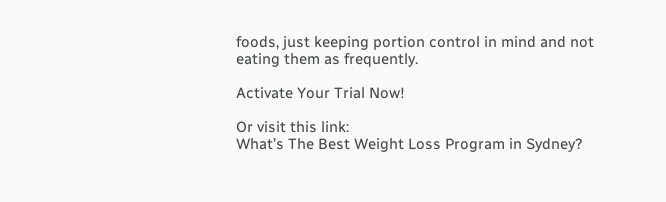foods, just keeping portion control in mind and not eating them as frequently.

Activate Your Trial Now!

Or visit this link:
What’s The Best Weight Loss Program in Sydney?